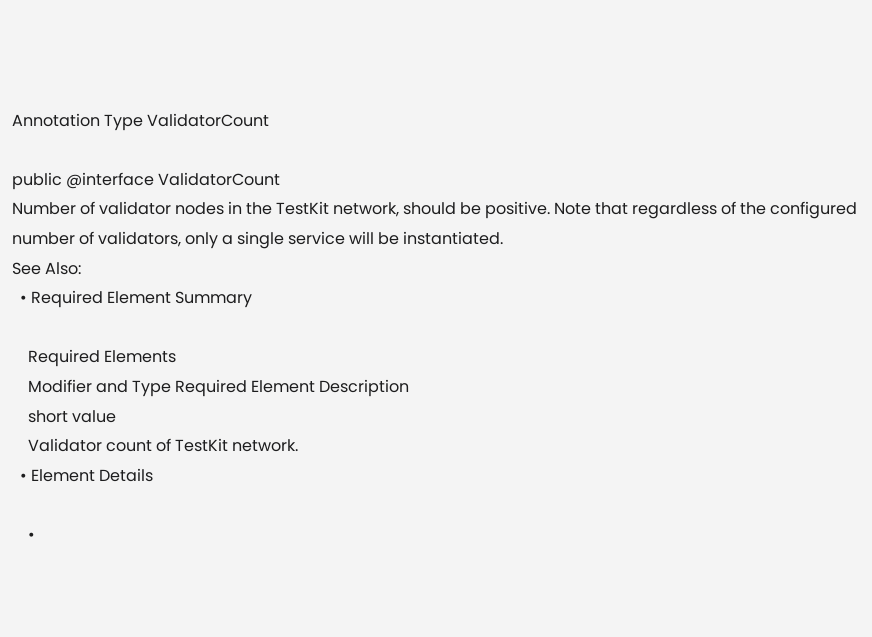Annotation Type ValidatorCount

public @interface ValidatorCount
Number of validator nodes in the TestKit network, should be positive. Note that regardless of the configured number of validators, only a single service will be instantiated.
See Also:
  • Required Element Summary

    Required Elements
    Modifier and Type Required Element Description
    short value
    Validator count of TestKit network.
  • Element Details

    •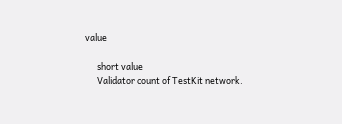value

      short value
      Validator count of TestKit network.